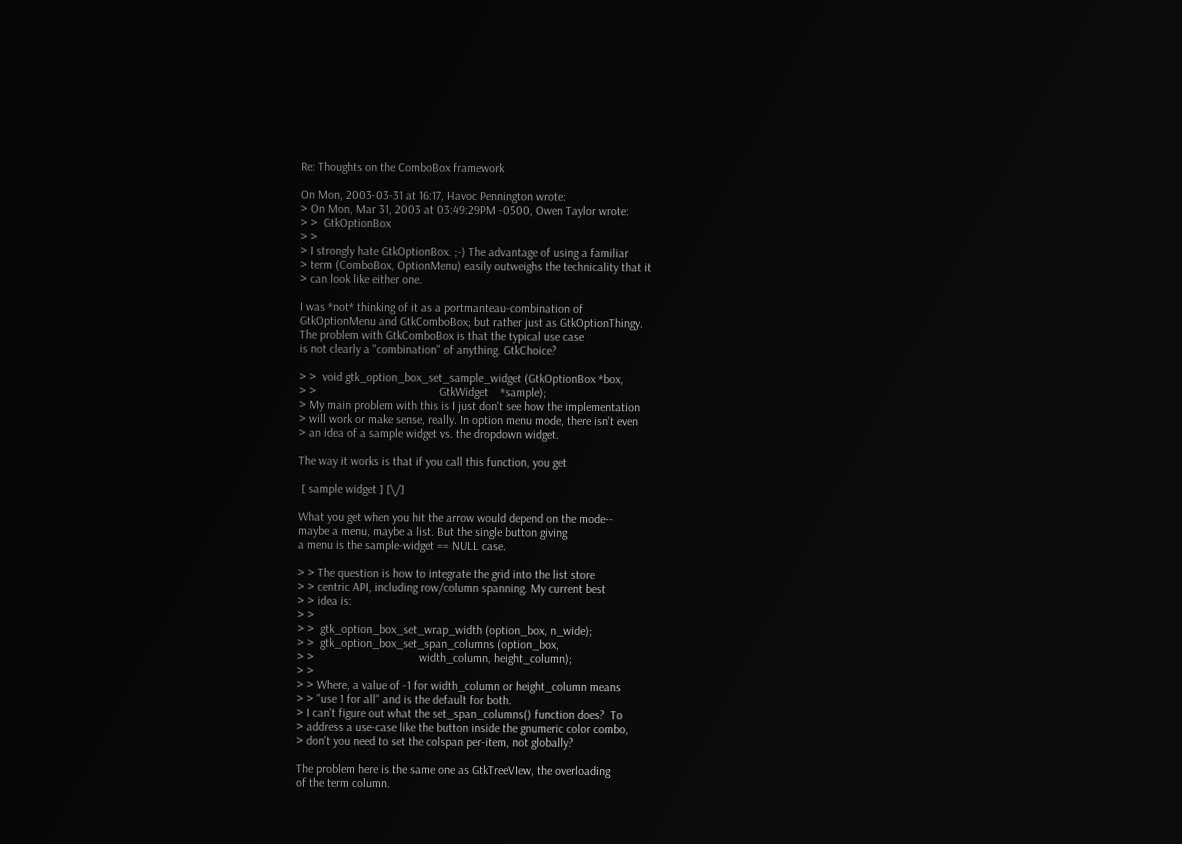Re: Thoughts on the ComboBox framework

On Mon, 2003-03-31 at 16:17, Havoc Pennington wrote:
> On Mon, Mar 31, 2003 at 03:49:29PM -0500, Owen Taylor wrote:
> >  GtkOptionBox
> >
> I strongly hate GtkOptionBox. ;-) The advantage of using a familiar
> term (ComboBox, OptionMenu) easily outweighs the technicality that it
> can look like either one.

I was *not* thinking of it as a portmanteau-combination of
GtkOptionMenu and GtkComboBox; but rather just as GtkOptionThingy.
The problem with GtkComboBox is that the typical use case
is not clearly a "combination" of anything. GtkChoice?

> >  void gtk_option_box_set_sample_widget (GtkOptionBox *box,
> >                                         GtkWidget    *sample);
> My main problem with this is I just don't see how the implementation
> will work or make sense, really. In option menu mode, there isn't even
> an idea of a sample widget vs. the dropdown widget.

The way it works is that if you call this function, you get

 [ sample widget ] [\/]

What you get when you hit the arrow would depend on the mode--
maybe a menu, maybe a list. But the single button giving
a menu is the sample-widget == NULL case.

> > The question is how to integrate the grid into the list store
> > centric API, including row/column spanning. My current best
> > idea is:
> >
> >  gtk_option_box_set_wrap_width (option_box, n_wide);
> >  gtk_option_box_set_span_columns (option_box,
> >                                   width_column, height_column);
> >
> > Where, a value of -1 for width_column or height_column means
> > "use 1 for all" and is the default for both.
> I can't figure out what the set_span_columns() function does?  To
> address a use-case like the button inside the gnumeric color combo,
> don't you need to set the colspan per-item, not globally?

The problem here is the same one as GtkTreeVIew, the overloading
of the term column.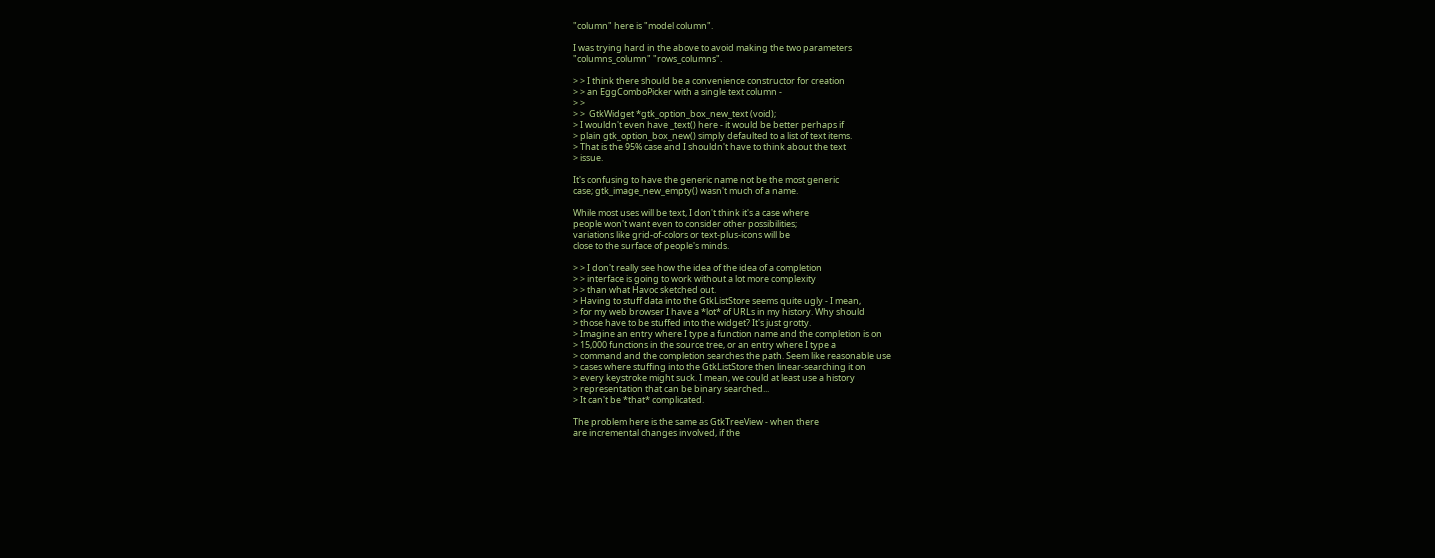"column" here is "model column".

I was trying hard in the above to avoid making the two parameters
"columns_column" "rows_columns".

> > I think there should be a convenience constructor for creation
> > an EggComboPicker with a single text column -
> >
> >  GtkWidget *gtk_option_box_new_text (void);
> I wouldn't even have _text() here - it would be better perhaps if
> plain gtk_option_box_new() simply defaulted to a list of text items.
> That is the 95% case and I shouldn't have to think about the text
> issue.

It's confusing to have the generic name not be the most generic
case; gtk_image_new_empty() wasn't much of a name.

While most uses will be text, I don't think it's a case where
people won't want even to consider other possibilities;
variations like grid-of-colors or text-plus-icons will be
close to the surface of people's minds.

> > I don't really see how the idea of the idea of a completion
> > interface is going to work without a lot more complexity
> > than what Havoc sketched out.
> Having to stuff data into the GtkListStore seems quite ugly - I mean,
> for my web browser I have a *lot* of URLs in my history. Why should
> those have to be stuffed into the widget? It's just grotty.
> Imagine an entry where I type a function name and the completion is on
> 15,000 functions in the source tree, or an entry where I type a
> command and the completion searches the path. Seem like reasonable use
> cases where stuffing into the GtkListStore then linear-searching it on
> every keystroke might suck. I mean, we could at least use a history
> representation that can be binary searched...
> It can't be *that* complicated.

The problem here is the same as GtkTreeView - when there
are incremental changes involved, if the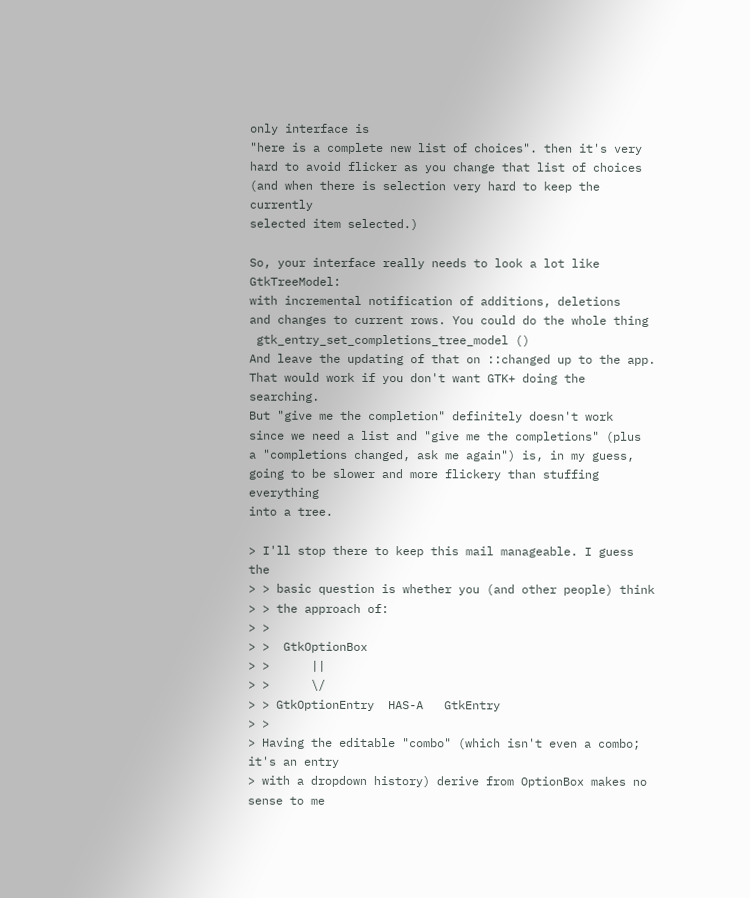only interface is
"here is a complete new list of choices". then it's very
hard to avoid flicker as you change that list of choices
(and when there is selection very hard to keep the currently
selected item selected.)

So, your interface really needs to look a lot like GtkTreeModel:
with incremental notification of additions, deletions
and changes to current rows. You could do the whole thing
 gtk_entry_set_completions_tree_model ()
And leave the updating of that on ::changed up to the app.
That would work if you don't want GTK+ doing the searching.
But "give me the completion" definitely doesn't work
since we need a list and "give me the completions" (plus
a "completions changed, ask me again") is, in my guess,
going to be slower and more flickery than stuffing everything
into a tree.

> I'll stop there to keep this mail manageable. I guess the
> > basic question is whether you (and other people) think
> > the approach of:
> >
> >  GtkOptionBox
> >      ||
> >      \/
> > GtkOptionEntry  HAS-A   GtkEntry
> >
> Having the editable "combo" (which isn't even a combo; it's an entry
> with a dropdown history) derive from OptionBox makes no sense to me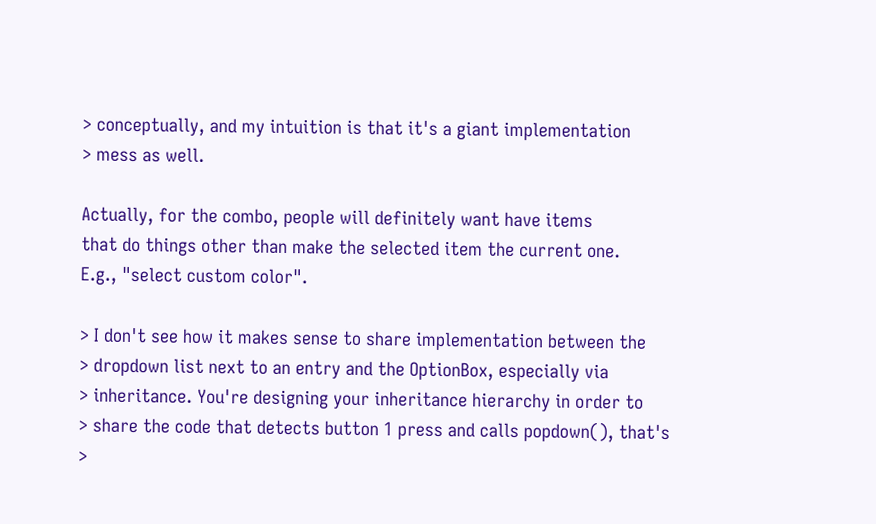> conceptually, and my intuition is that it's a giant implementation
> mess as well.

Actually, for the combo, people will definitely want have items
that do things other than make the selected item the current one.
E.g., "select custom color".

> I don't see how it makes sense to share implementation between the
> dropdown list next to an entry and the OptionBox, especially via
> inheritance. You're designing your inheritance hierarchy in order to
> share the code that detects button 1 press and calls popdown(), that's
>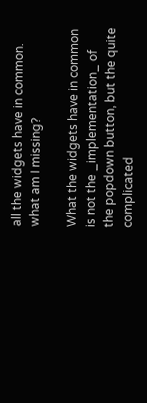all the widgets have in common. what am I missing?

What the widgets have in common is not the _implementation_ of
the popdown button, but the quite complicated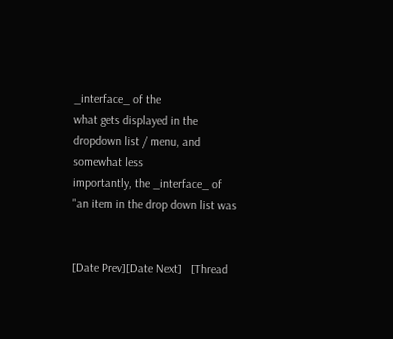_interface_ of the
what gets displayed in the dropdown list / menu, and somewhat less
importantly, the _interface_ of "an item in the drop down list was


[Date Prev][Date Next]   [Thread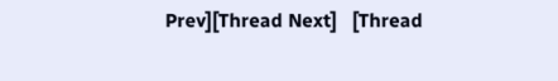Prev][Thread Next]   [Thread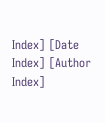Index] [Date Index] [Author Index]